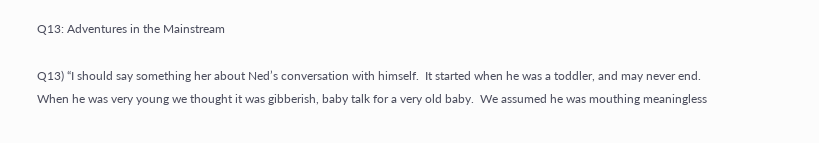Q13: Adventures in the Mainstream

Q13) “I should say something her about Ned’s conversation with himself.  It started when he was a toddler, and may never end.  When he was very young we thought it was gibberish, baby talk for a very old baby.  We assumed he was mouthing meaningless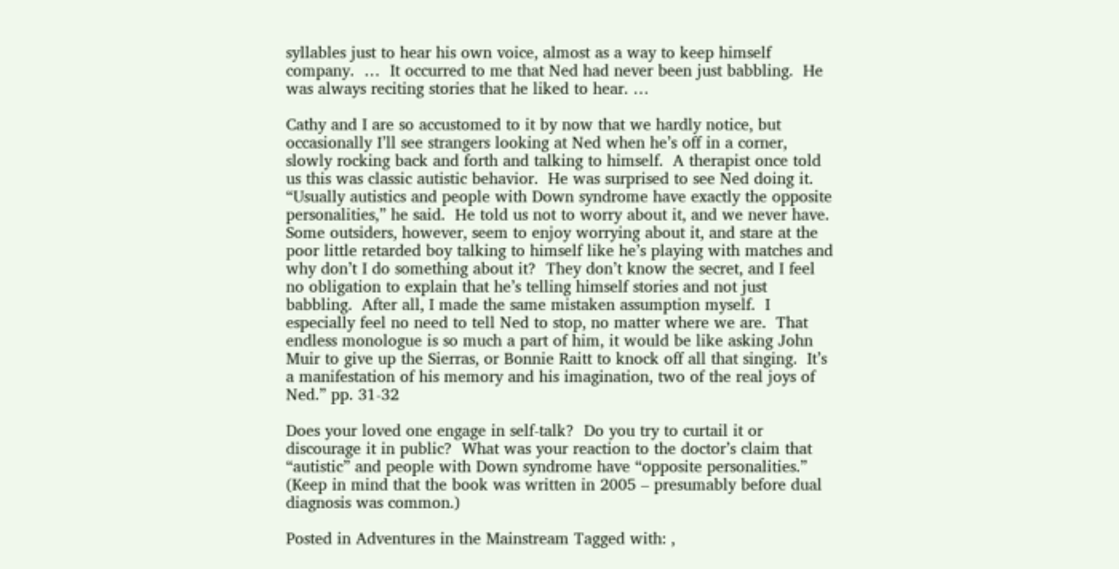syllables just to hear his own voice, almost as a way to keep himself company.  …  It occurred to me that Ned had never been just babbling.  He was always reciting stories that he liked to hear. …

Cathy and I are so accustomed to it by now that we hardly notice, but occasionally I’ll see strangers looking at Ned when he’s off in a corner, slowly rocking back and forth and talking to himself.  A therapist once told us this was classic autistic behavior.  He was surprised to see Ned doing it.  “Usually autistics and people with Down syndrome have exactly the opposite personalities,” he said.  He told us not to worry about it, and we never have.  Some outsiders, however, seem to enjoy worrying about it, and stare at the poor little retarded boy talking to himself like he’s playing with matches and why don’t I do something about it?  They don’t know the secret, and I feel no obligation to explain that he’s telling himself stories and not just babbling.  After all, I made the same mistaken assumption myself.  I especially feel no need to tell Ned to stop, no matter where we are.  That endless monologue is so much a part of him, it would be like asking John Muir to give up the Sierras, or Bonnie Raitt to knock off all that singing.  It’s a manifestation of his memory and his imagination, two of the real joys of Ned.” pp. 31-32

Does your loved one engage in self-talk?  Do you try to curtail it or discourage it in public?  What was your reaction to the doctor’s claim that “autistic” and people with Down syndrome have “opposite personalities.” (Keep in mind that the book was written in 2005 – presumably before dual diagnosis was common.)

Posted in Adventures in the Mainstream Tagged with: ,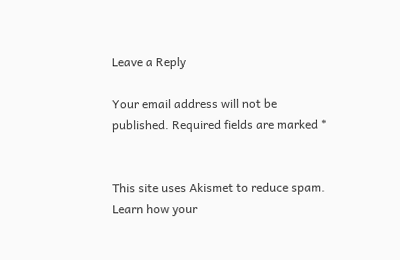Leave a Reply

Your email address will not be published. Required fields are marked *


This site uses Akismet to reduce spam. Learn how your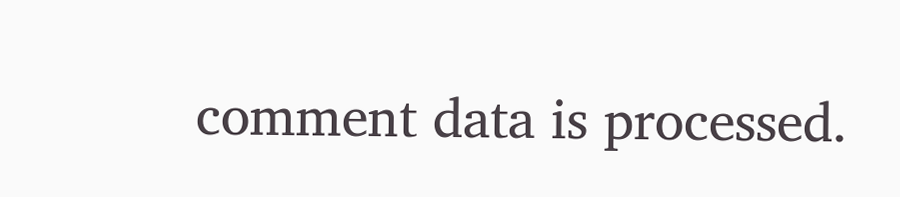comment data is processed.